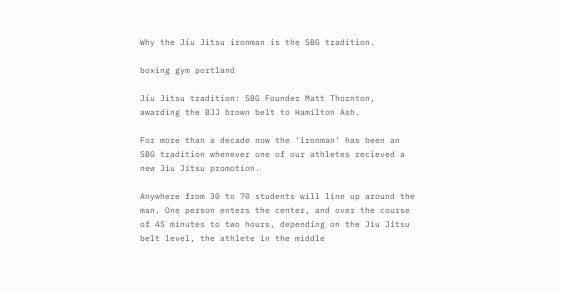Why the Jiu Jitsu ironman is the SBG tradition.

boxing gym portland

Jiu Jitsu tradition: SBG Founder Matt Thornton, awarding the BJJ brown belt to Hamilton Ash.

For more than a decade now the ‘ironman’ has been an SBG tradition whenever one of our athletes recieved a new Jiu Jitsu promotion.

Anywhere from 30 to 70 students will line up around the man. One person enters the center, and over the course of 45 minutes to two hours, depending on the Jiu Jitsu belt level, the athlete in the middle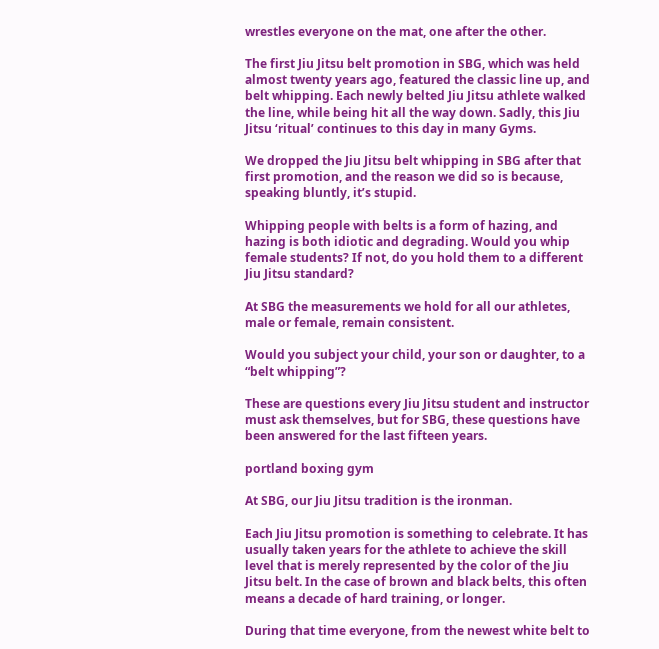wrestles everyone on the mat, one after the other.

The first Jiu Jitsu belt promotion in SBG, which was held almost twenty years ago, featured the classic line up, and belt whipping. Each newly belted Jiu Jitsu athlete walked the line, while being hit all the way down. Sadly, this Jiu Jitsu ‘ritual’ continues to this day in many Gyms.

We dropped the Jiu Jitsu belt whipping in SBG after that first promotion, and the reason we did so is because, speaking bluntly, it’s stupid.

Whipping people with belts is a form of hazing, and hazing is both idiotic and degrading. Would you whip female students? If not, do you hold them to a different Jiu Jitsu standard?

At SBG the measurements we hold for all our athletes, male or female, remain consistent.

Would you subject your child, your son or daughter, to a “belt whipping”?

These are questions every Jiu Jitsu student and instructor must ask themselves, but for SBG, these questions have been answered for the last fifteen years.

portland boxing gym

At SBG, our Jiu Jitsu tradition is the ironman.

Each Jiu Jitsu promotion is something to celebrate. It has usually taken years for the athlete to achieve the skill level that is merely represented by the color of the Jiu Jitsu belt. In the case of brown and black belts, this often means a decade of hard training, or longer.

During that time everyone, from the newest white belt to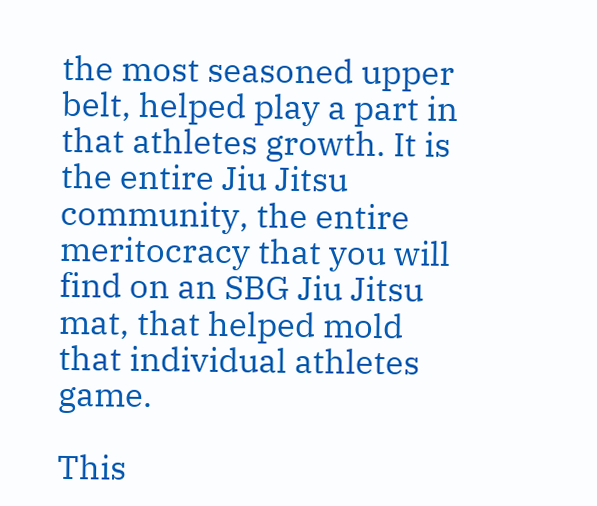the most seasoned upper belt, helped play a part in that athletes growth. It is the entire Jiu Jitsu community, the entire meritocracy that you will find on an SBG Jiu Jitsu mat, that helped mold that individual athletes game.

This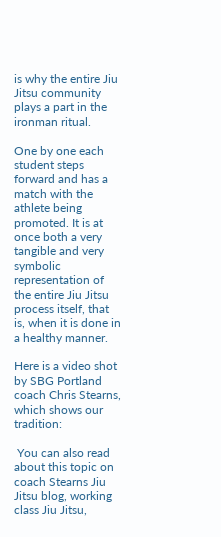is why the entire Jiu Jitsu community plays a part in the ironman ritual.

One by one each student steps forward and has a match with the athlete being promoted. It is at once both a very tangible and very symbolic representation of the entire Jiu Jitsu process itself, that is, when it is done in a healthy manner.

Here is a video shot by SBG Portland coach Chris Stearns, which shows our tradition:

 You can also read about this topic on coach Stearns Jiu Jitsu blog, working class Jiu Jitsu,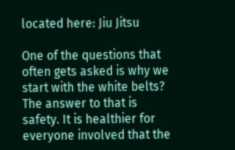located here: Jiu Jitsu

One of the questions that often gets asked is why we start with the white belts? The answer to that is safety. It is healthier for everyone involved that the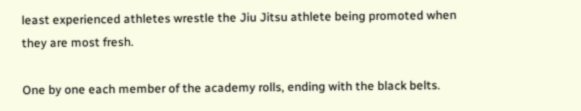least experienced athletes wrestle the Jiu Jitsu athlete being promoted when they are most fresh.

One by one each member of the academy rolls, ending with the black belts.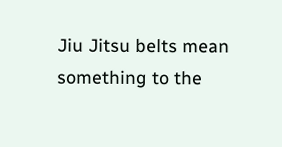Jiu Jitsu belts mean something to the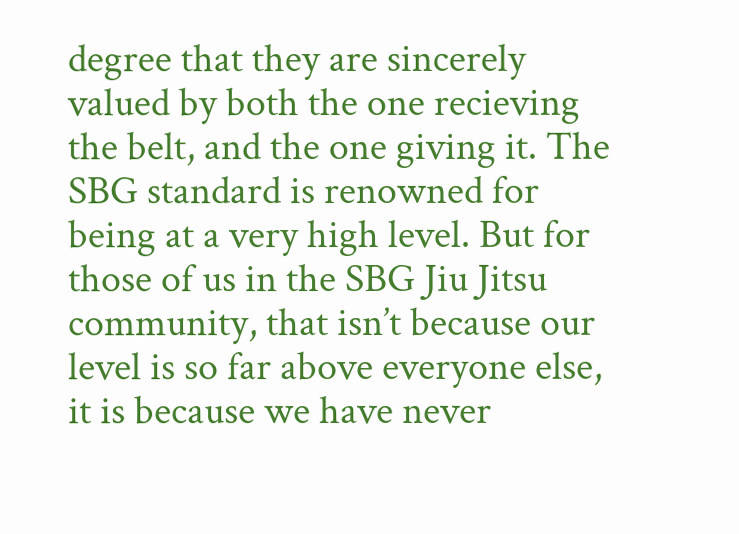degree that they are sincerely valued by both the one recieving the belt, and the one giving it. The SBG standard is renowned for being at a very high level. But for those of us in the SBG Jiu Jitsu community, that isn’t because our level is so far above everyone else, it is because we have never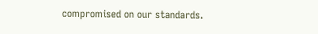compromised on our standards.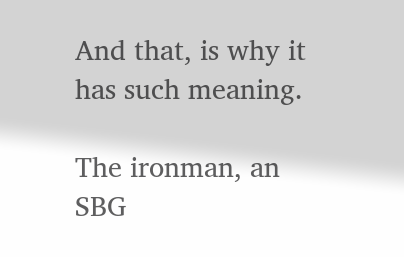And that, is why it has such meaning.

The ironman, an SBG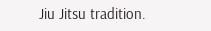Jiu Jitsu tradition.